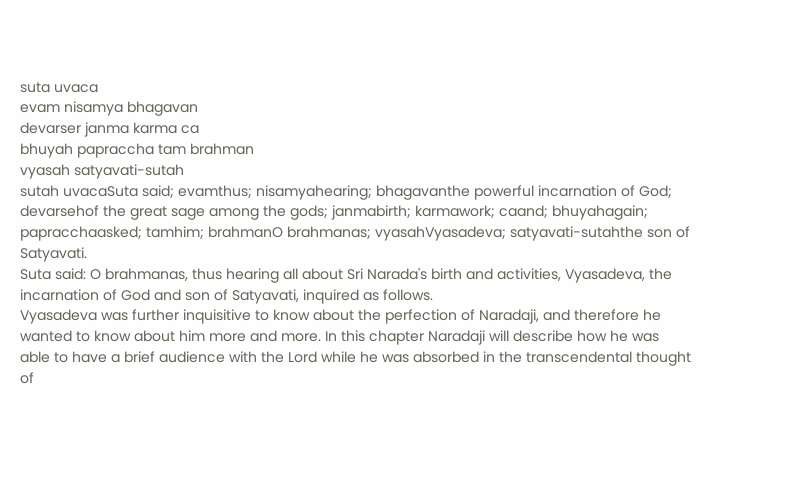suta uvaca
evam nisamya bhagavan
devarser janma karma ca
bhuyah papraccha tam brahman
vyasah satyavati-sutah
sutah uvacaSuta said; evamthus; nisamyahearing; bhagavanthe powerful incarnation of God; devarsehof the great sage among the gods; janmabirth; karmawork; caand; bhuyahagain; papracchaasked; tamhim; brahmanO brahmanas; vyasahVyasadeva; satyavati-sutahthe son of Satyavati.
Suta said: O brahmanas, thus hearing all about Sri Narada's birth and activities, Vyasadeva, the incarnation of God and son of Satyavati, inquired as follows.
Vyasadeva was further inquisitive to know about the perfection of Naradaji, and therefore he wanted to know about him more and more. In this chapter Naradaji will describe how he was able to have a brief audience with the Lord while he was absorbed in the transcendental thought of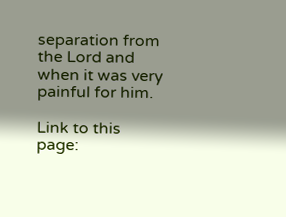separation from the Lord and when it was very painful for him.

Link to this page: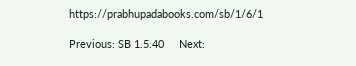https://prabhupadabooks.com/sb/1/6/1

Previous: SB 1.5.40     Next: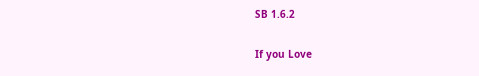SB 1.6.2

If you Love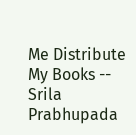Me Distribute My Books -- Srila Prabhupada